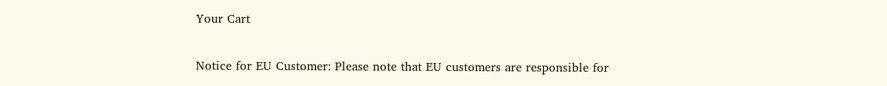Your Cart

Notice for EU Customer: Please note that EU customers are responsible for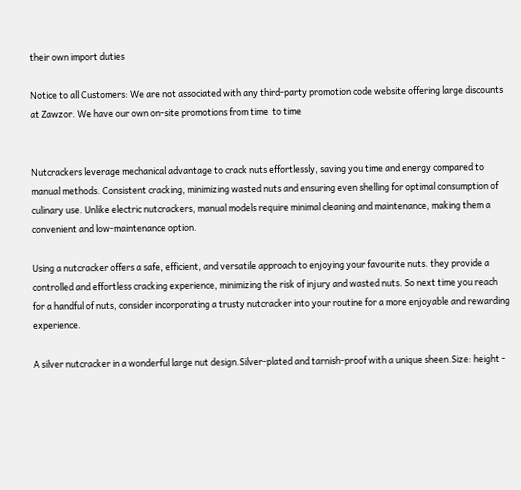their own import duties

Notice to all Customers: We are not associated with any third-party promotion code website offering large discounts at Zawzor. We have our own on-site promotions from time  to time


Nutcrackers leverage mechanical advantage to crack nuts effortlessly, saving you time and energy compared to manual methods. Consistent cracking, minimizing wasted nuts and ensuring even shelling for optimal consumption of culinary use. Unlike electric nutcrackers, manual models require minimal cleaning and maintenance, making them a convenient and low-maintenance option.

Using a nutcracker offers a safe, efficient, and versatile approach to enjoying your favourite nuts. they provide a controlled and effortless cracking experience, minimizing the risk of injury and wasted nuts. So next time you reach for a handful of nuts, consider incorporating a trusty nutcracker into your routine for a more enjoyable and rewarding experience.

A silver nutcracker in a wonderful large nut design.Silver-plated and tarnish-proof with a unique sheen.Size: height -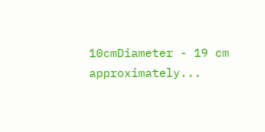10cmDiameter - 19 cm approximately...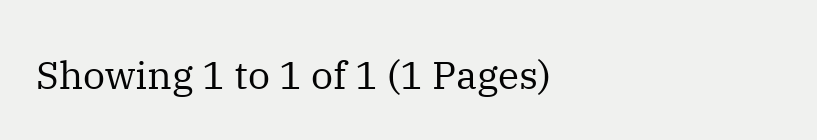Showing 1 to 1 of 1 (1 Pages)